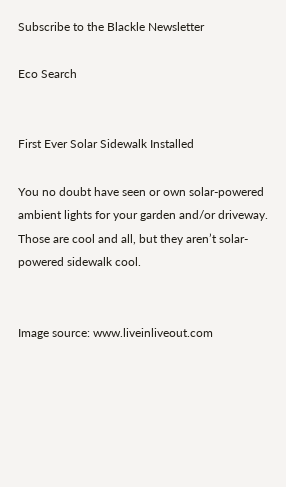Subscribe to the Blackle Newsletter

Eco Search


First Ever Solar Sidewalk Installed

You no doubt have seen or own solar-powered ambient lights for your garden and/or driveway. Those are cool and all, but they aren’t solar-powered sidewalk cool.


Image source: www.liveinliveout.com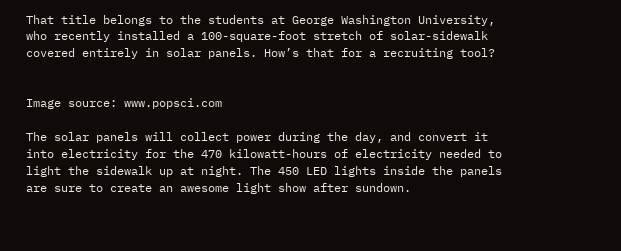That title belongs to the students at George Washington University, who recently installed a 100-square-foot stretch of solar-sidewalk covered entirely in solar panels. How’s that for a recruiting tool?


Image source: www.popsci.com

The solar panels will collect power during the day, and convert it into electricity for the 470 kilowatt-hours of electricity needed to light the sidewalk up at night. The 450 LED lights inside the panels are sure to create an awesome light show after sundown.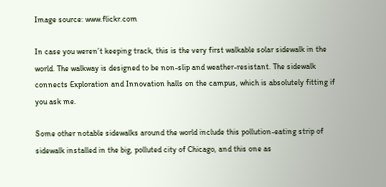Image source: www.flickr.com

In case you weren’t keeping track, this is the very first walkable solar sidewalk in the world. The walkway is designed to be non-slip and weather-resistant. The sidewalk connects Exploration and Innovation halls on the campus, which is absolutely fitting if you ask me.

Some other notable sidewalks around the world include this pollution-eating strip of sidewalk installed in the big, polluted city of Chicago, and this one as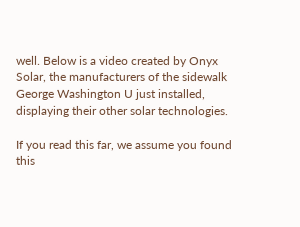well. Below is a video created by Onyx Solar, the manufacturers of the sidewalk George Washington U just installed, displaying their other solar technologies.

If you read this far, we assume you found this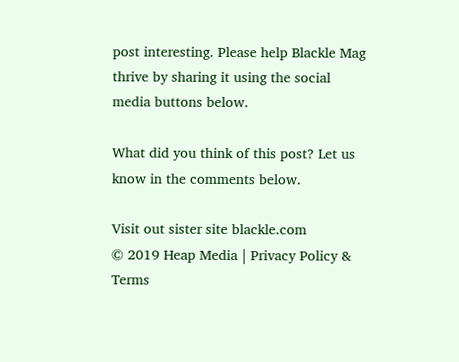post interesting. Please help Blackle Mag thrive by sharing it using the social media buttons below.

What did you think of this post? Let us know in the comments below.

Visit out sister site blackle.com
© 2019 Heap Media | Privacy Policy & Terms